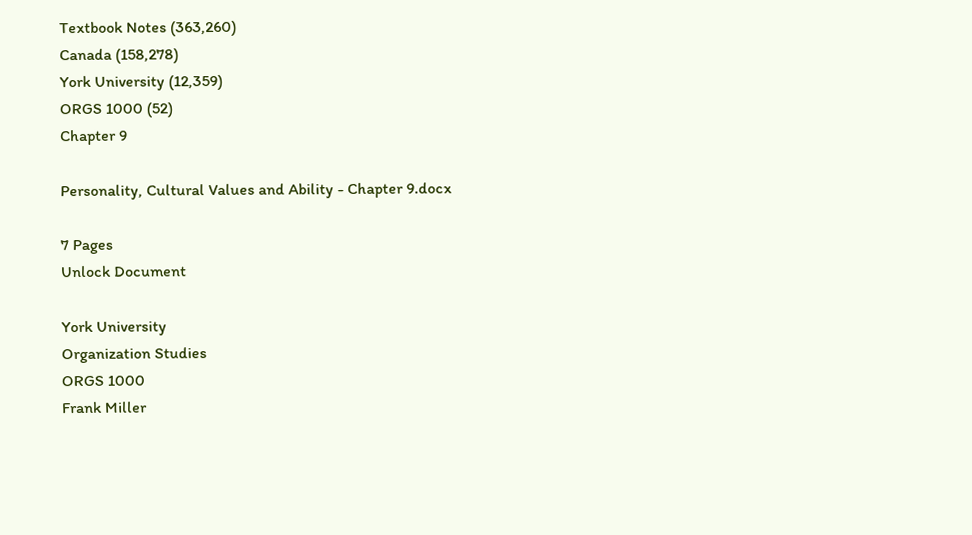Textbook Notes (363,260)
Canada (158,278)
York University (12,359)
ORGS 1000 (52)
Chapter 9

Personality, Cultural Values and Ability - Chapter 9.docx

7 Pages
Unlock Document

York University
Organization Studies
ORGS 1000
Frank Miller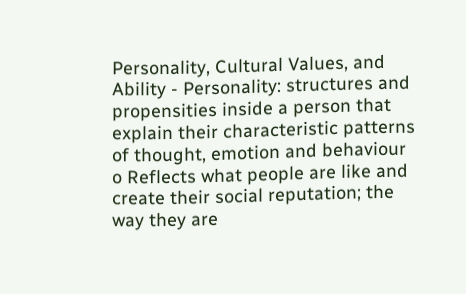Personality, Cultural Values, and Ability - Personality: structures and propensities inside a person that explain their characteristic patterns of thought, emotion and behaviour o Reflects what people are like and create their social reputation; the way they are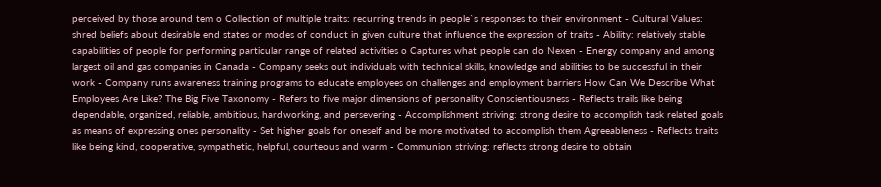perceived by those around tem o Collection of multiple traits: recurring trends in people`s responses to their environment - Cultural Values: shred beliefs about desirable end states or modes of conduct in given culture that influence the expression of traits - Ability: relatively stable capabilities of people for performing particular range of related activities o Captures what people can do Nexen - Energy company and among largest oil and gas companies in Canada - Company seeks out individuals with technical skills, knowledge and abilities to be successful in their work - Company runs awareness training programs to educate employees on challenges and employment barriers How Can We Describe What Employees Are Like? The Big Five Taxonomy - Refers to five major dimensions of personality Conscientiousness - Reflects trails like being dependable, organized, reliable, ambitious, hardworking, and persevering - Accomplishment striving: strong desire to accomplish task related goals as means of expressing ones personality - Set higher goals for oneself and be more motivated to accomplish them Agreeableness - Reflects traits like being kind, cooperative, sympathetic, helpful, courteous and warm - Communion striving: reflects strong desire to obtain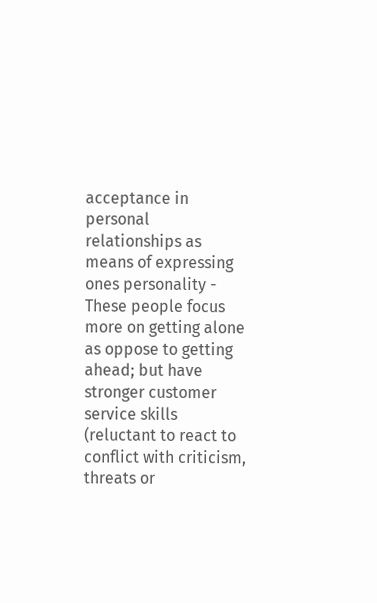acceptance in personal relationships as means of expressing ones personality - These people focus more on getting alone as oppose to getting ahead; but have stronger customer service skills (reluctant to react to conflict with criticism, threats or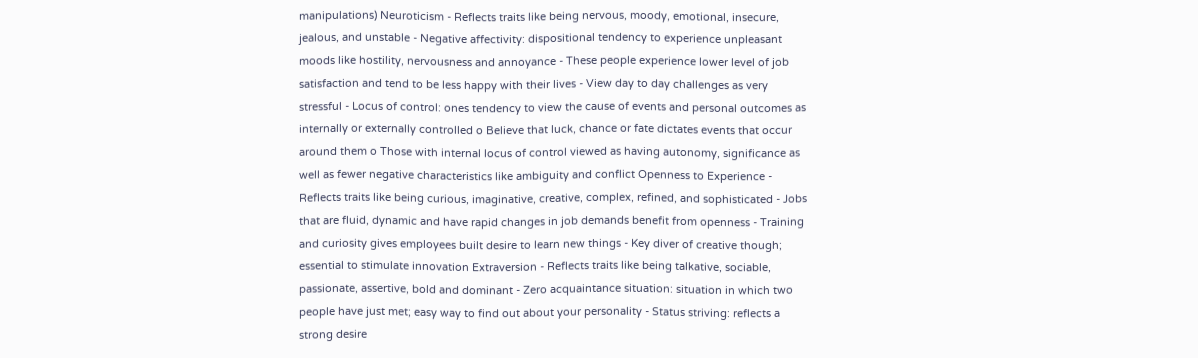manipulations) Neuroticism - Reflects traits like being nervous, moody, emotional, insecure, jealous, and unstable - Negative affectivity: dispositional tendency to experience unpleasant moods like hostility, nervousness and annoyance - These people experience lower level of job satisfaction and tend to be less happy with their lives - View day to day challenges as very stressful - Locus of control: ones tendency to view the cause of events and personal outcomes as internally or externally controlled o Believe that luck, chance or fate dictates events that occur around them o Those with internal locus of control viewed as having autonomy, significance as well as fewer negative characteristics like ambiguity and conflict Openness to Experience - Reflects traits like being curious, imaginative, creative, complex, refined, and sophisticated - Jobs that are fluid, dynamic and have rapid changes in job demands benefit from openness - Training and curiosity gives employees built desire to learn new things - Key diver of creative though; essential to stimulate innovation Extraversion - Reflects traits like being talkative, sociable, passionate, assertive, bold and dominant - Zero acquaintance situation: situation in which two people have just met; easy way to find out about your personality - Status striving: reflects a strong desire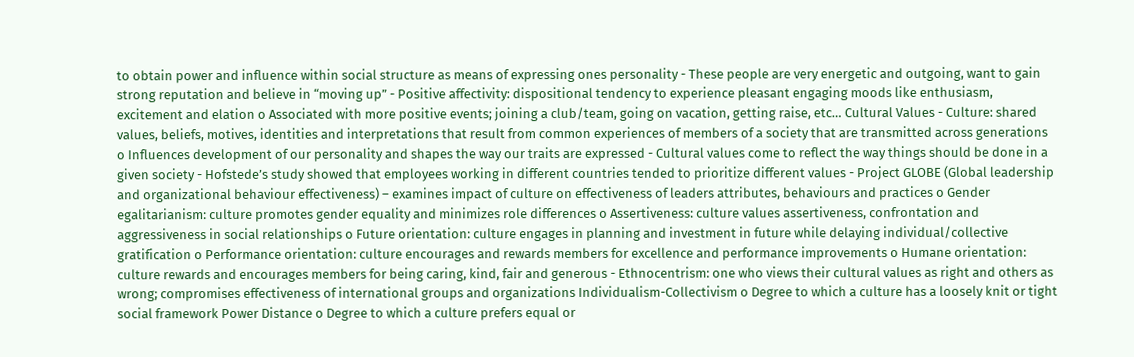to obtain power and influence within social structure as means of expressing ones personality - These people are very energetic and outgoing, want to gain strong reputation and believe in “moving up” - Positive affectivity: dispositional tendency to experience pleasant engaging moods like enthusiasm, excitement and elation o Associated with more positive events; joining a club/team, going on vacation, getting raise, etc… Cultural Values - Culture: shared values, beliefs, motives, identities and interpretations that result from common experiences of members of a society that are transmitted across generations o Influences development of our personality and shapes the way our traits are expressed - Cultural values come to reflect the way things should be done in a given society - Hofstede’s study showed that employees working in different countries tended to prioritize different values - Project GLOBE (Global leadership and organizational behaviour effectiveness) – examines impact of culture on effectiveness of leaders attributes, behaviours and practices o Gender egalitarianism: culture promotes gender equality and minimizes role differences o Assertiveness: culture values assertiveness, confrontation and aggressiveness in social relationships o Future orientation: culture engages in planning and investment in future while delaying individual/collective gratification o Performance orientation: culture encourages and rewards members for excellence and performance improvements o Humane orientation: culture rewards and encourages members for being caring, kind, fair and generous - Ethnocentrism: one who views their cultural values as right and others as wrong; compromises effectiveness of international groups and organizations Individualism-Collectivism o Degree to which a culture has a loosely knit or tight social framework Power Distance o Degree to which a culture prefers equal or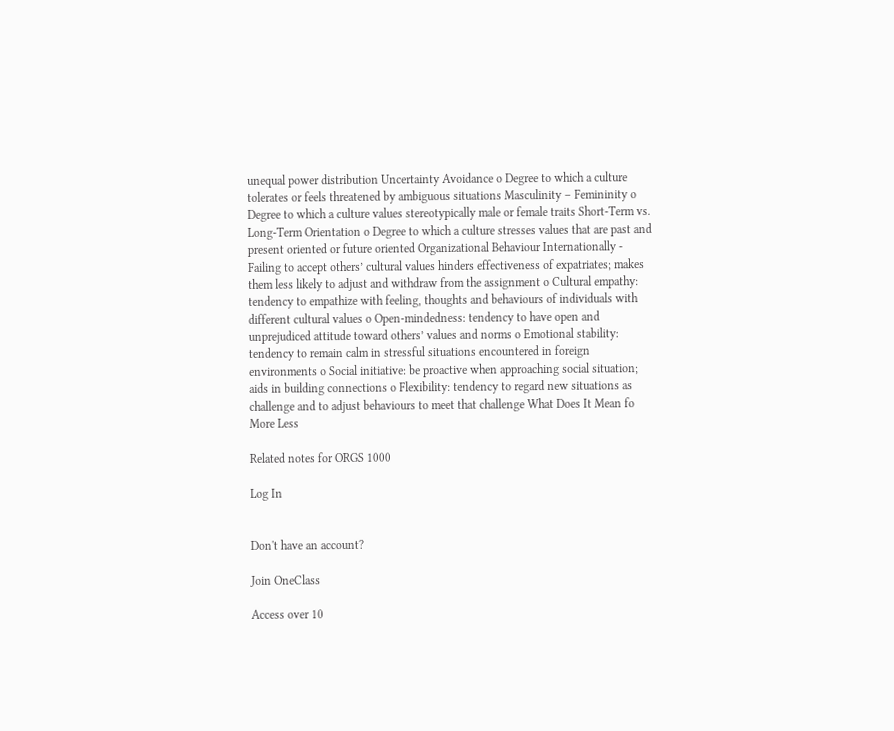unequal power distribution Uncertainty Avoidance o Degree to which a culture tolerates or feels threatened by ambiguous situations Masculinity – Femininity o Degree to which a culture values stereotypically male or female traits Short-Term vs. Long-Term Orientation o Degree to which a culture stresses values that are past and present oriented or future oriented Organizational Behaviour Internationally - Failing to accept others’ cultural values hinders effectiveness of expatriates; makes them less likely to adjust and withdraw from the assignment o Cultural empathy: tendency to empathize with feeling, thoughts and behaviours of individuals with different cultural values o Open-mindedness: tendency to have open and unprejudiced attitude toward others’ values and norms o Emotional stability: tendency to remain calm in stressful situations encountered in foreign environments o Social initiative: be proactive when approaching social situation; aids in building connections o Flexibility: tendency to regard new situations as challenge and to adjust behaviours to meet that challenge What Does It Mean fo
More Less

Related notes for ORGS 1000

Log In


Don't have an account?

Join OneClass

Access over 10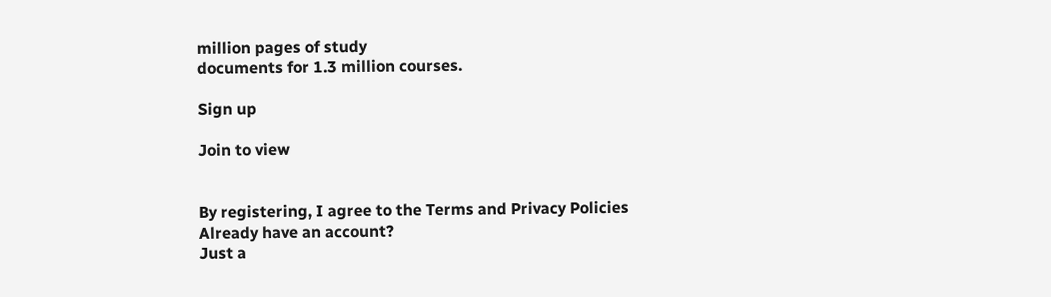million pages of study
documents for 1.3 million courses.

Sign up

Join to view


By registering, I agree to the Terms and Privacy Policies
Already have an account?
Just a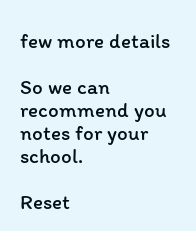few more details

So we can recommend you notes for your school.

Reset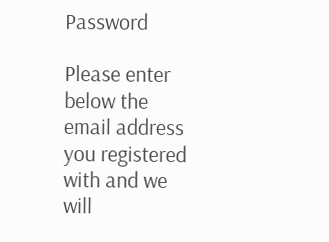Password

Please enter below the email address you registered with and we will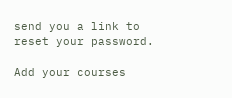send you a link to reset your password.

Add your courses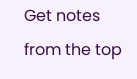Get notes from the top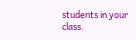students in your class.